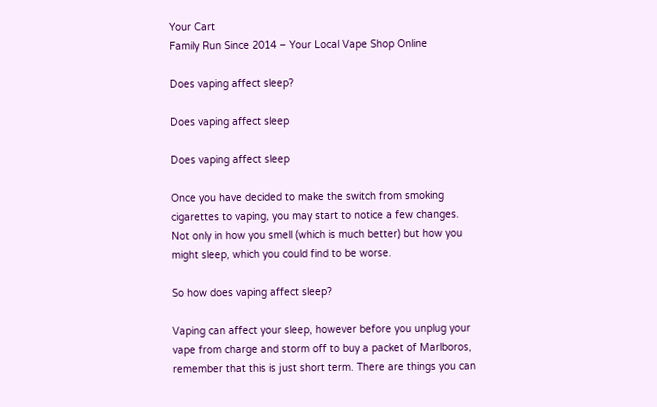Your Cart
Family Run Since 2014 – Your Local Vape Shop Online

Does vaping affect sleep?

Does vaping affect sleep

Does vaping affect sleep

Once you have decided to make the switch from smoking cigarettes to vaping, you may start to notice a few changes. Not only in how you smell (which is much better) but how you might sleep, which you could find to be worse.

So how does vaping affect sleep?

Vaping can affect your sleep, however before you unplug your vape from charge and storm off to buy a packet of Marlboros, remember that this is just short term. There are things you can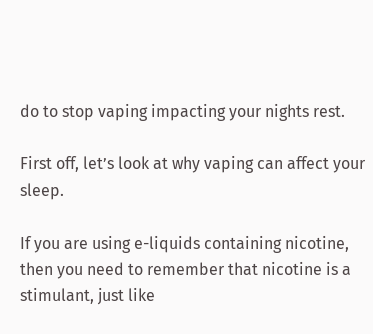do to stop vaping impacting your nights rest.

First off, let’s look at why vaping can affect your sleep.

If you are using e-liquids containing nicotine, then you need to remember that nicotine is a stimulant, just like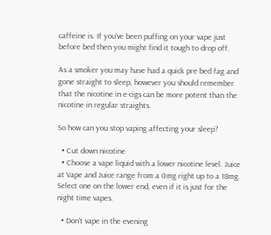caffeine is. If you’ve been puffing on your vape just before bed then you might find it tough to drop off.

As a smoker you may have had a quick pre bed fag and gone straight to sleep, however you should remember that the nicotine in e-cigs can be more potent than the nicotine in regular straights.

So how can you stop vaping affecting your sleep?

  • Cut down nicotine
  • Choose a vape liquid with a lower nicotine level. Juice at Vape and Juice range from a 0mg right up to a 18mg. Select one on the lower end, even if it is just for the night time vapes.

  • Don’t vape in the evening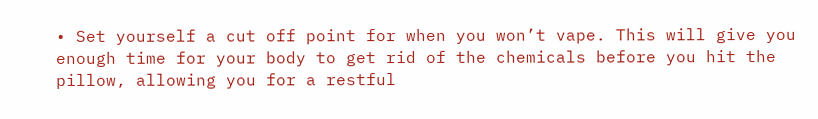• Set yourself a cut off point for when you won’t vape. This will give you enough time for your body to get rid of the chemicals before you hit the pillow, allowing you for a restful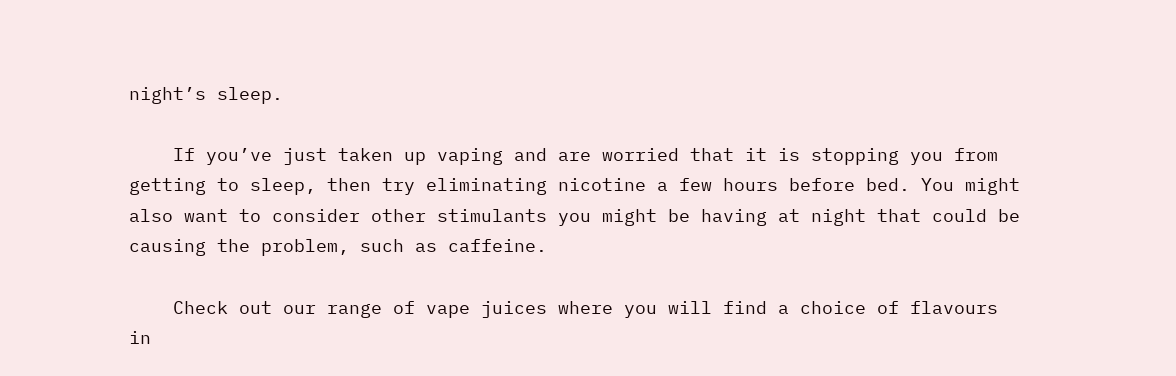night’s sleep.

    If you’ve just taken up vaping and are worried that it is stopping you from getting to sleep, then try eliminating nicotine a few hours before bed. You might also want to consider other stimulants you might be having at night that could be causing the problem, such as caffeine.

    Check out our range of vape juices where you will find a choice of flavours in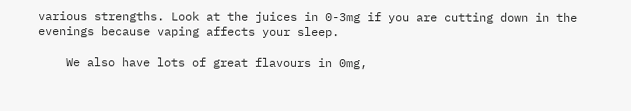various strengths. Look at the juices in 0-3mg if you are cutting down in the evenings because vaping affects your sleep.

    We also have lots of great flavours in 0mg,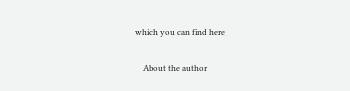which you can find here

    About the author